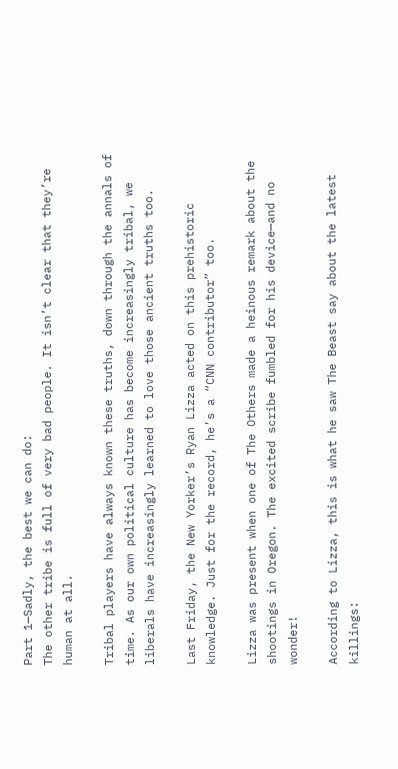Part 1—Sadly, the best we can do:
The other tribe is full of very bad people. It isn’t clear that they’re human at all.

Tribal players have always known these truths, down through the annals of time. As our own political culture has become increasingly tribal, we liberals have increasingly learned to love those ancient truths too.

Last Friday, the New Yorker’s Ryan Lizza acted on this prehistoric knowledge. Just for the record, he’s a “CNN contributor” too.

Lizza was present when one of The Others made a heinous remark about the shootings in Oregon. The excited scribe fumbled for his device—and no wonder!

According to Lizza, this is what he saw The Beast say about the latest killings: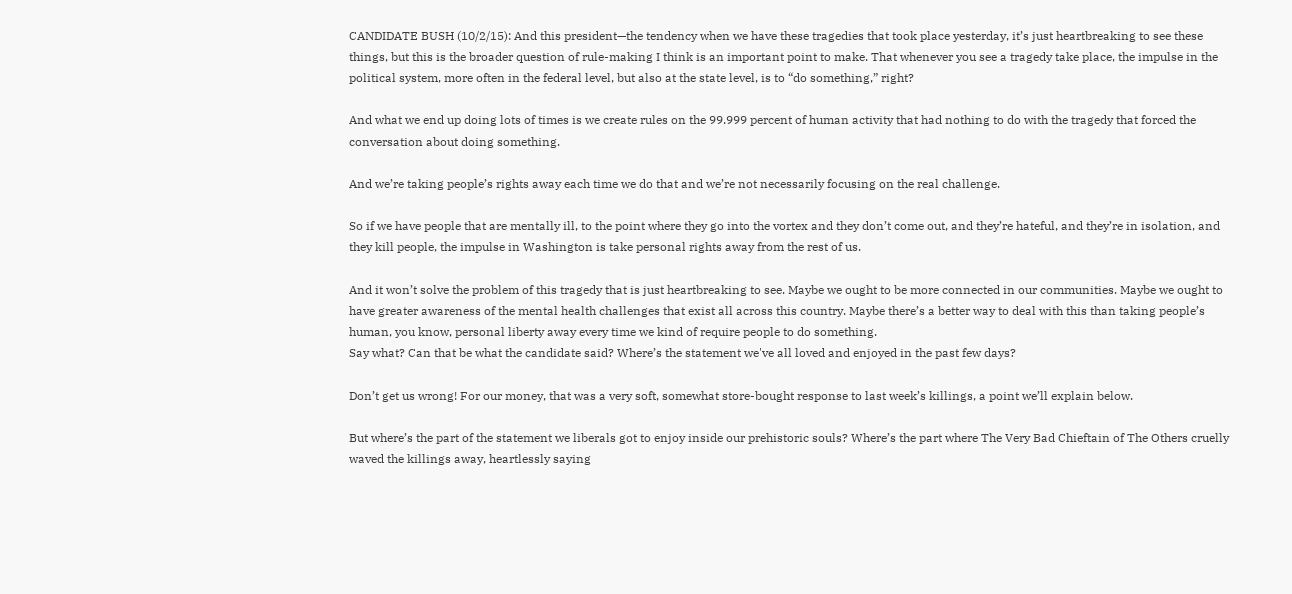CANDIDATE BUSH (10/2/15): And this president—the tendency when we have these tragedies that took place yesterday, it’s just heartbreaking to see these things, but this is the broader question of rule-making I think is an important point to make. That whenever you see a tragedy take place, the impulse in the political system, more often in the federal level, but also at the state level, is to “do something,” right?

And what we end up doing lots of times is we create rules on the 99.999 percent of human activity that had nothing to do with the tragedy that forced the conversation about doing something.

And we’re taking people’s rights away each time we do that and we’re not necessarily focusing on the real challenge.

So if we have people that are mentally ill, to the point where they go into the vortex and they don’t come out, and they’re hateful, and they’re in isolation, and they kill people, the impulse in Washington is take personal rights away from the rest of us.

And it won’t solve the problem of this tragedy that is just heartbreaking to see. Maybe we ought to be more connected in our communities. Maybe we ought to have greater awareness of the mental health challenges that exist all across this country. Maybe there’s a better way to deal with this than taking people’s human, you know, personal liberty away every time we kind of require people to do something.
Say what? Can that be what the candidate said? Where’s the statement we've all loved and enjoyed in the past few days?

Don’t get us wrong! For our money, that was a very soft, somewhat store-bought response to last week’s killings, a point we’ll explain below.

But where’s the part of the statement we liberals got to enjoy inside our prehistoric souls? Where’s the part where The Very Bad Chieftain of The Others cruelly waved the killings away, heartlessly saying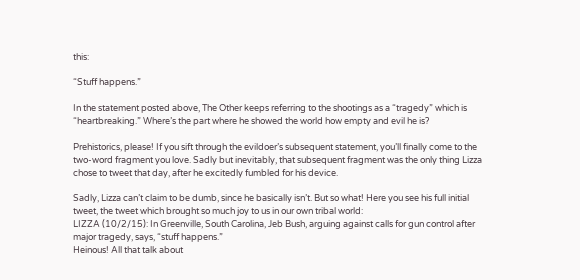this:

“Stuff happens.”

In the statement posted above, The Other keeps referring to the shootings as a “tragedy” which is “heartbreaking.” Where’s the part where he showed the world how empty and evil he is?

Prehistorics, please! If you sift through the evildoer’s subsequent statement, you’ll finally come to the two-word fragment you love. Sadly but inevitably, that subsequent fragment was the only thing Lizza chose to tweet that day, after he excitedly fumbled for his device.

Sadly, Lizza can’t claim to be dumb, since he basically isn’t. But so what! Here you see his full initial tweet, the tweet which brought so much joy to us in our own tribal world:
LIZZA (10/2/15): In Greenville, South Carolina, Jeb Bush, arguing against calls for gun control after major tragedy, says, “stuff happens.”
Heinous! All that talk about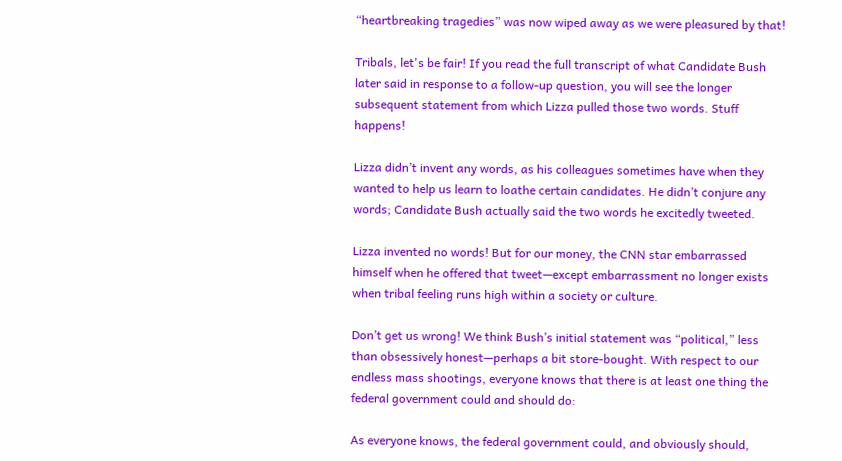“heartbreaking tragedies” was now wiped away as we were pleasured by that!

Tribals, let's be fair! If you read the full transcript of what Candidate Bush later said in response to a follow-up question, you will see the longer subsequent statement from which Lizza pulled those two words. Stuff happens!

Lizza didn’t invent any words, as his colleagues sometimes have when they wanted to help us learn to loathe certain candidates. He didn’t conjure any words; Candidate Bush actually said the two words he excitedly tweeted.

Lizza invented no words! But for our money, the CNN star embarrassed himself when he offered that tweet—except embarrassment no longer exists when tribal feeling runs high within a society or culture.

Don’t get us wrong! We think Bush’s initial statement was “political,” less than obsessively honest—perhaps a bit store-bought. With respect to our endless mass shootings, everyone knows that there is at least one thing the federal government could and should do:

As everyone knows, the federal government could, and obviously should,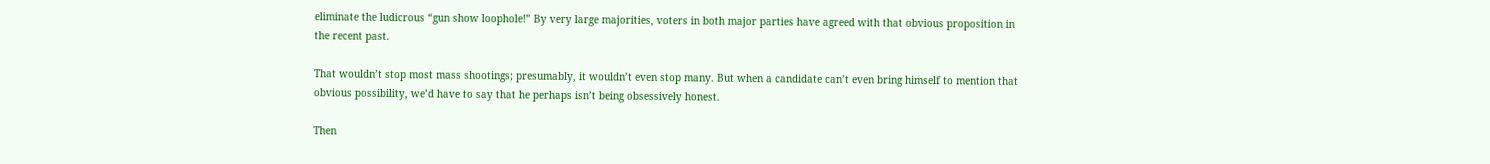eliminate the ludicrous “gun show loophole!” By very large majorities, voters in both major parties have agreed with that obvious proposition in the recent past.

That wouldn’t stop most mass shootings; presumably, it wouldn’t even stop many. But when a candidate can’t even bring himself to mention that obvious possibility, we’d have to say that he perhaps isn’t being obsessively honest.

Then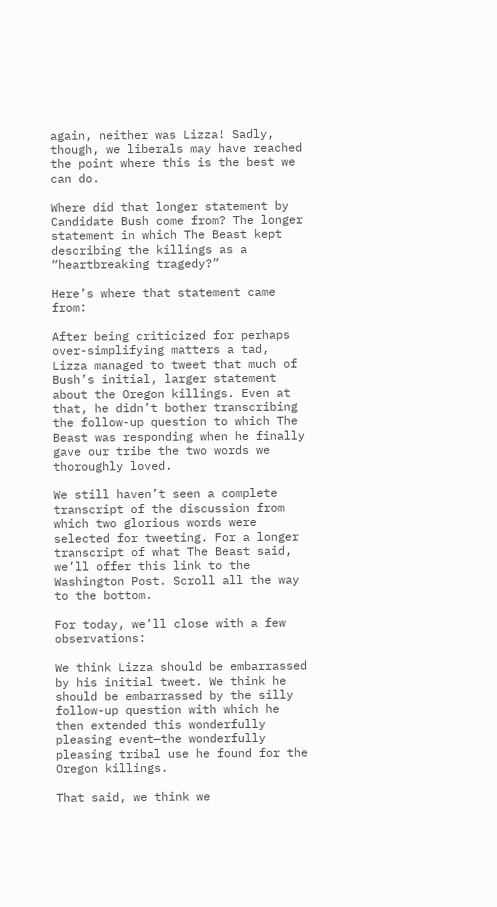again, neither was Lizza! Sadly, though, we liberals may have reached the point where this is the best we can do.

Where did that longer statement by Candidate Bush come from? The longer statement in which The Beast kept describing the killings as a “heartbreaking tragedy?”

Here’s where that statement came from:

After being criticized for perhaps over-simplifying matters a tad, Lizza managed to tweet that much of Bush’s initial, larger statement about the Oregon killings. Even at that, he didn’t bother transcribing the follow-up question to which The Beast was responding when he finally gave our tribe the two words we thoroughly loved.

We still haven’t seen a complete transcript of the discussion from which two glorious words were selected for tweeting. For a longer transcript of what The Beast said, we’ll offer this link to the Washington Post. Scroll all the way to the bottom.

For today, we’ll close with a few observations:

We think Lizza should be embarrassed by his initial tweet. We think he should be embarrassed by the silly follow-up question with which he then extended this wonderfully pleasing event—the wonderfully pleasing tribal use he found for the Oregon killings.

That said, we think we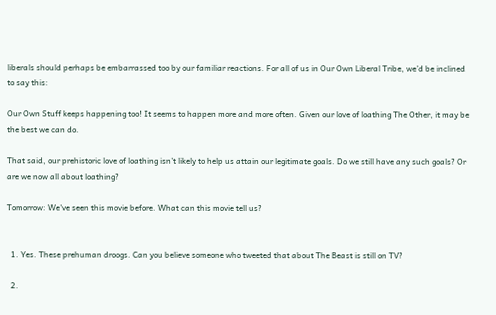liberals should perhaps be embarrassed too by our familiar reactions. For all of us in Our Own Liberal Tribe, we’d be inclined to say this:

Our Own Stuff keeps happening too! It seems to happen more and more often. Given our love of loathing The Other, it may be the best we can do.

That said, our prehistoric love of loathing isn’t likely to help us attain our legitimate goals. Do we still have any such goals? Or are we now all about loathing?

Tomorrow: We've seen this movie before. What can this movie tell us?


  1. Yes. These prehuman droogs. Can you believe someone who tweeted that about The Beast is still on TV?

  2.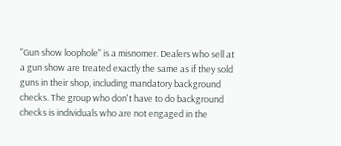"Gun show loophole" is a misnomer. Dealers who sell at a gun show are treated exactly the same as if they sold guns in their shop, including mandatory background checks. The group who don't have to do background checks is individuals who are not engaged in the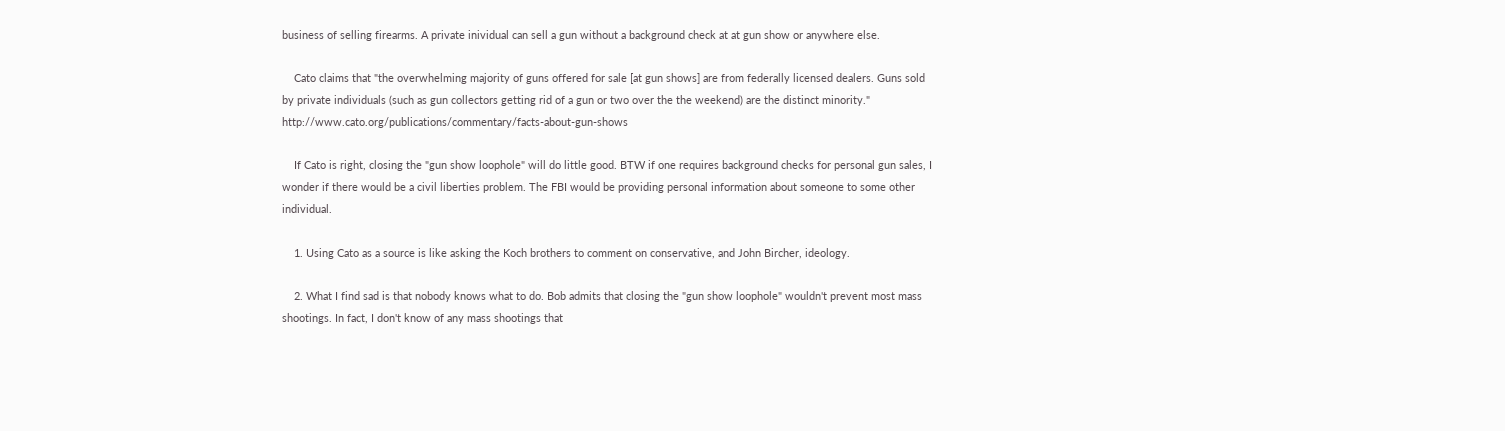business of selling firearms. A private inividual can sell a gun without a background check at at gun show or anywhere else.

    Cato claims that "the overwhelming majority of guns offered for sale [at gun shows] are from federally licensed dealers. Guns sold by private individuals (such as gun collectors getting rid of a gun or two over the the weekend) are the distinct minority." http://www.cato.org/publications/commentary/facts-about-gun-shows

    If Cato is right, closing the "gun show loophole" will do little good. BTW if one requires background checks for personal gun sales, I wonder if there would be a civil liberties problem. The FBI would be providing personal information about someone to some other individual.

    1. Using Cato as a source is like asking the Koch brothers to comment on conservative, and John Bircher, ideology.

    2. What I find sad is that nobody knows what to do. Bob admits that closing the "gun show loophole" wouldn't prevent most mass shootings. In fact, I don't know of any mass shootings that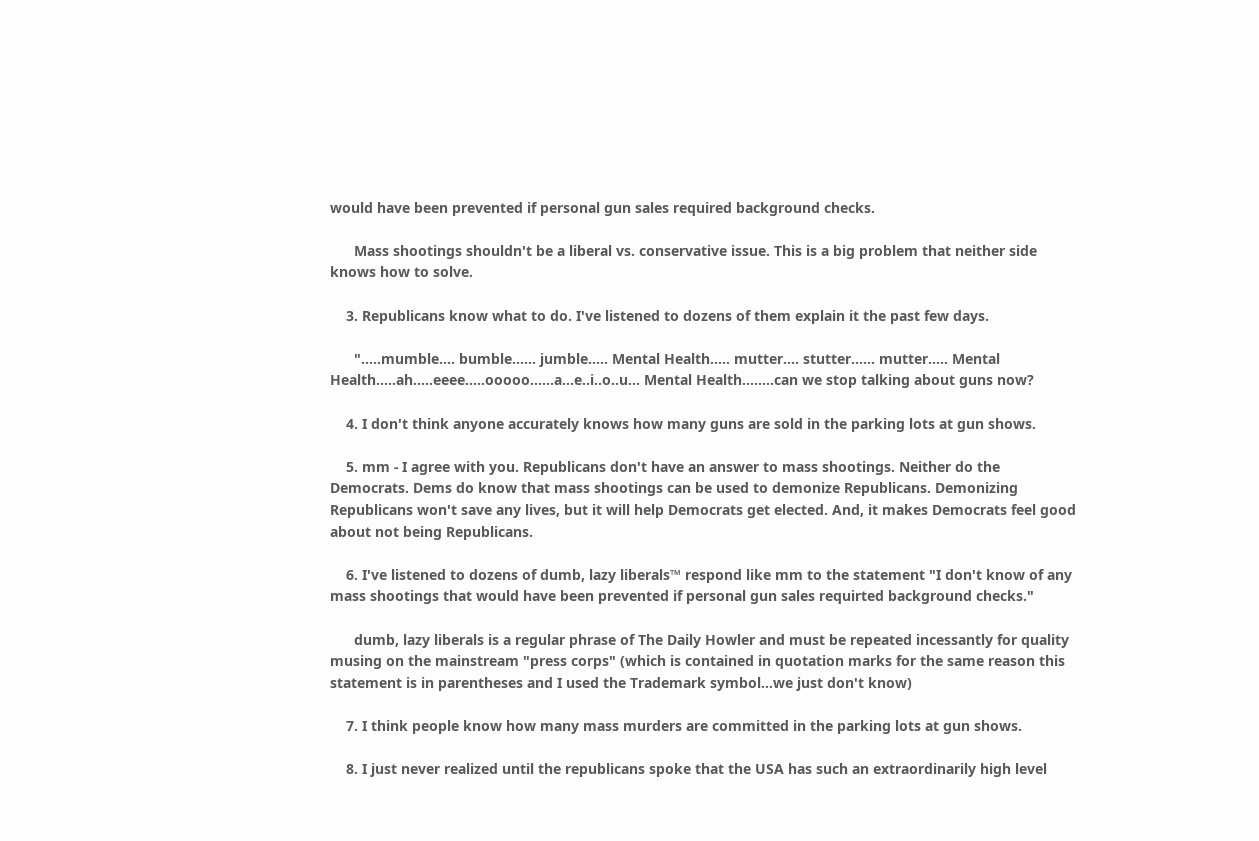would have been prevented if personal gun sales required background checks.

      Mass shootings shouldn't be a liberal vs. conservative issue. This is a big problem that neither side knows how to solve.

    3. Republicans know what to do. I've listened to dozens of them explain it the past few days.

      ".....mumble.... bumble...... jumble..... Mental Health..... mutter.... stutter...... mutter..... Mental Health.....ah.....eeee.....ooooo......a...e..i..o..u... Mental Health........can we stop talking about guns now?

    4. I don't think anyone accurately knows how many guns are sold in the parking lots at gun shows.

    5. mm - I agree with you. Republicans don't have an answer to mass shootings. Neither do the Democrats. Dems do know that mass shootings can be used to demonize Republicans. Demonizing Republicans won't save any lives, but it will help Democrats get elected. And, it makes Democrats feel good about not being Republicans.

    6. I've listened to dozens of dumb, lazy liberals™ respond like mm to the statement "I don't know of any mass shootings that would have been prevented if personal gun sales requirted background checks."

      dumb, lazy liberals is a regular phrase of The Daily Howler and must be repeated incessantly for quality musing on the mainstream "press corps" (which is contained in quotation marks for the same reason this statement is in parentheses and I used the Trademark symbol...we just don't know)

    7. I think people know how many mass murders are committed in the parking lots at gun shows.

    8. I just never realized until the republicans spoke that the USA has such an extraordinarily high level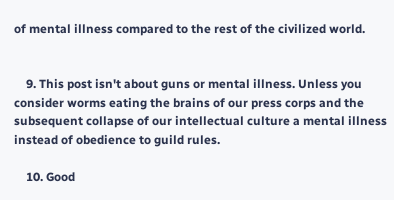of mental illness compared to the rest of the civilized world.


    9. This post isn't about guns or mental illness. Unless you consider worms eating the brains of our press corps and the subsequent collapse of our intellectual culture a mental illness instead of obedience to guild rules.

    10. Good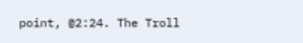point, @2:24. The Troll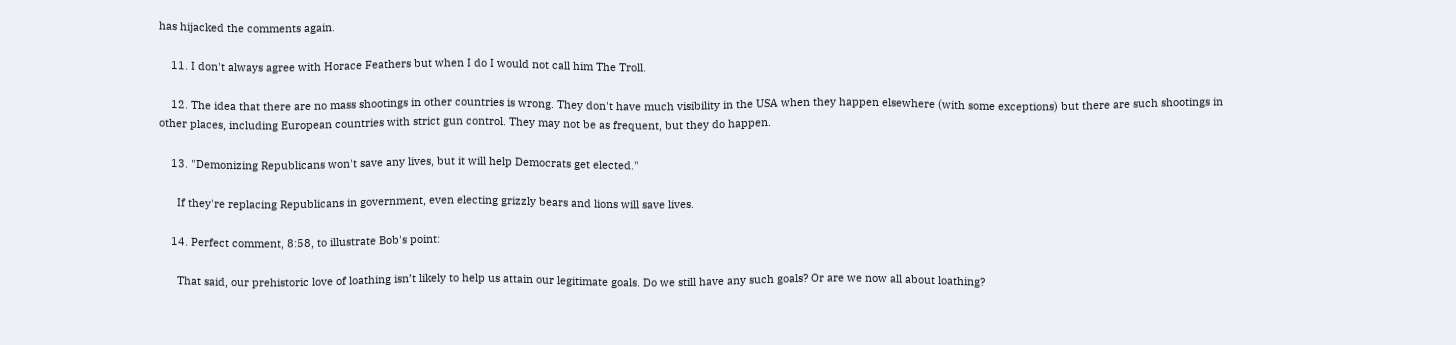has hijacked the comments again.

    11. I don't always agree with Horace Feathers but when I do I would not call him The Troll.

    12. The idea that there are no mass shootings in other countries is wrong. They don't have much visibility in the USA when they happen elsewhere (with some exceptions) but there are such shootings in other places, including European countries with strict gun control. They may not be as frequent, but they do happen.

    13. "Demonizing Republicans won't save any lives, but it will help Democrats get elected."

      If they're replacing Republicans in government, even electing grizzly bears and lions will save lives.

    14. Perfect comment, 8:58, to illustrate Bob's point:

      That said, our prehistoric love of loathing isn’t likely to help us attain our legitimate goals. Do we still have any such goals? Or are we now all about loathing?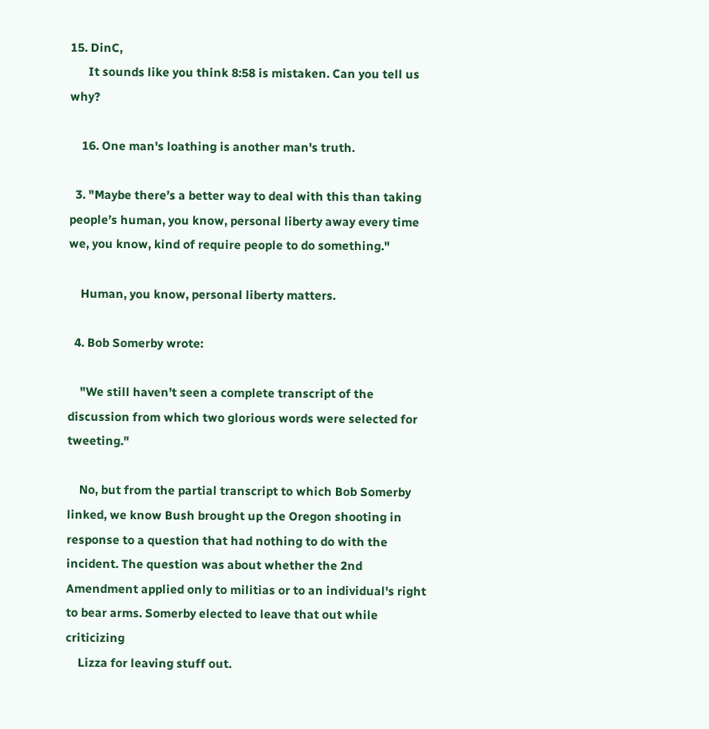15. DinC,
      It sounds like you think 8:58 is mistaken. Can you tell us why?

    16. One man's loathing is another man's truth.

  3. "Maybe there’s a better way to deal with this than taking people’s human, you know, personal liberty away every time we, you know, kind of require people to do something."

    Human, you know, personal liberty matters.

  4. Bob Somerby wrote:

    "We still haven’t seen a complete transcript of the discussion from which two glorious words were selected for tweeting."

    No, but from the partial transcript to which Bob Somerby linked, we know Bush brought up the Oregon shooting in response to a question that had nothing to do with the incident. The question was about whether the 2nd Amendment applied only to militias or to an individual's right to bear arms. Somerby elected to leave that out while criticizing
    Lizza for leaving stuff out.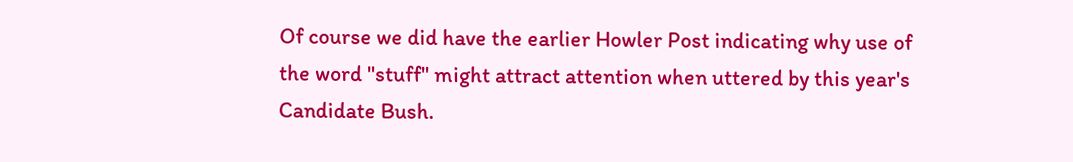Of course we did have the earlier Howler Post indicating why use of the word "stuff" might attract attention when uttered by this year's Candidate Bush.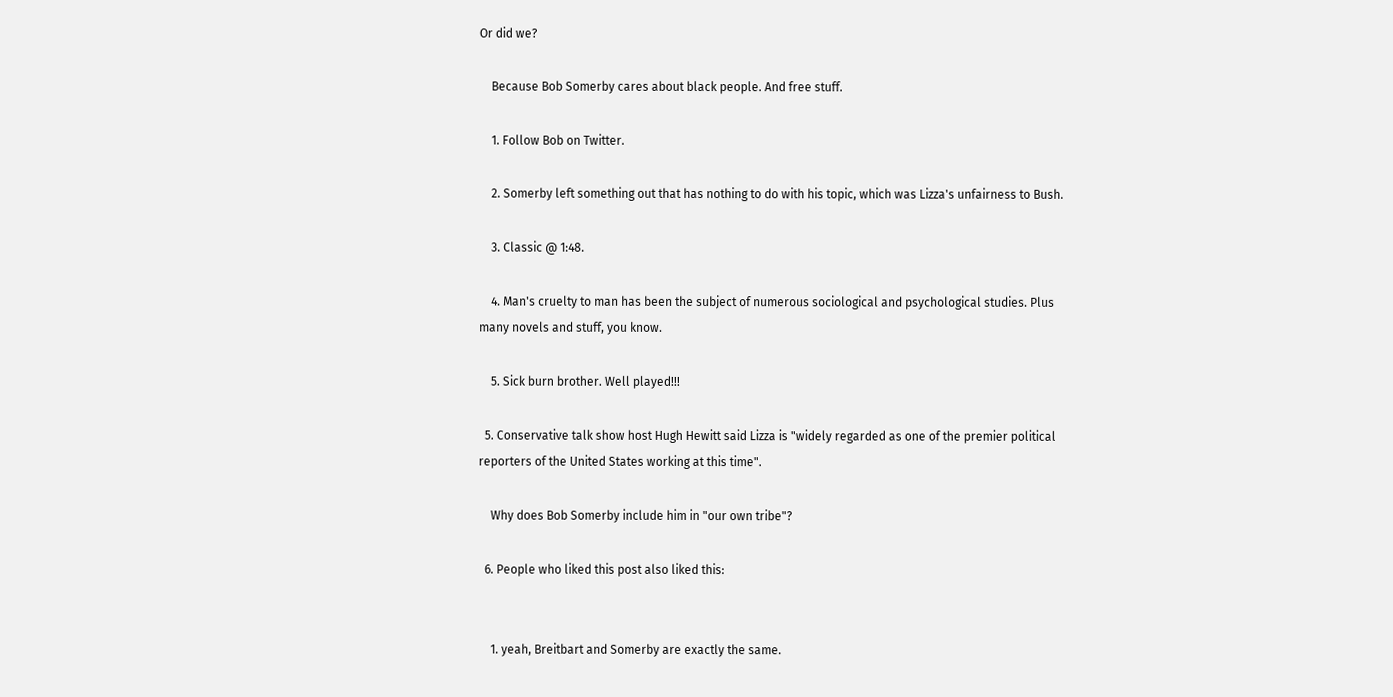Or did we?

    Because Bob Somerby cares about black people. And free stuff.

    1. Follow Bob on Twitter.

    2. Somerby left something out that has nothing to do with his topic, which was Lizza's unfairness to Bush.

    3. Classic @ 1:48.

    4. Man's cruelty to man has been the subject of numerous sociological and psychological studies. Plus many novels and stuff, you know.

    5. Sick burn brother. Well played!!!

  5. Conservative talk show host Hugh Hewitt said Lizza is "widely regarded as one of the premier political reporters of the United States working at this time".

    Why does Bob Somerby include him in "our own tribe"?

  6. People who liked this post also liked this:


    1. yeah, Breitbart and Somerby are exactly the same.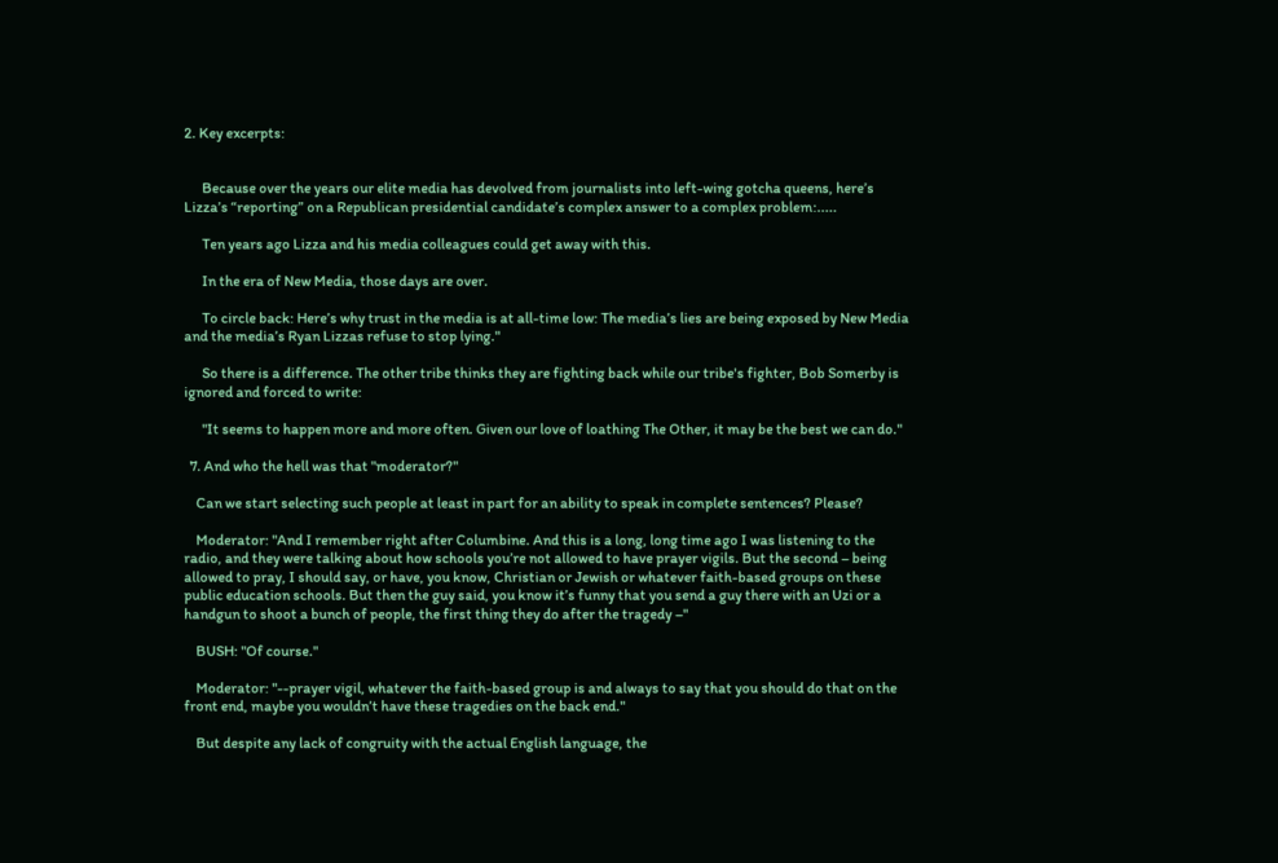2. Key excerpts:


      Because over the years our elite media has devolved from journalists into left-wing gotcha queens, here’s Lizza’s “reporting” on a Republican presidential candidate’s complex answer to a complex problem:.....

      Ten years ago Lizza and his media colleagues could get away with this.

      In the era of New Media, those days are over.

      To circle back: Here’s why trust in the media is at all-time low: The media’s lies are being exposed by New Media and the media’s Ryan Lizzas refuse to stop lying."

      So there is a difference. The other tribe thinks they are fighting back while our tribe's fighter, Bob Somerby is ignored and forced to write:

      "It seems to happen more and more often. Given our love of loathing The Other, it may be the best we can do."

  7. And who the hell was that "moderator?"

    Can we start selecting such people at least in part for an ability to speak in complete sentences? Please?

    Moderator: "And I remember right after Columbine. And this is a long, long time ago I was listening to the radio, and they were talking about how schools you’re not allowed to have prayer vigils. But the second – being allowed to pray, I should say, or have, you know, Christian or Jewish or whatever faith-based groups on these public education schools. But then the guy said, you know it’s funny that you send a guy there with an Uzi or a handgun to shoot a bunch of people, the first thing they do after the tragedy –"

    BUSH: "Of course."

    Moderator: "--prayer vigil, whatever the faith-based group is and always to say that you should do that on the front end, maybe you wouldn’t have these tragedies on the back end."

    But despite any lack of congruity with the actual English language, the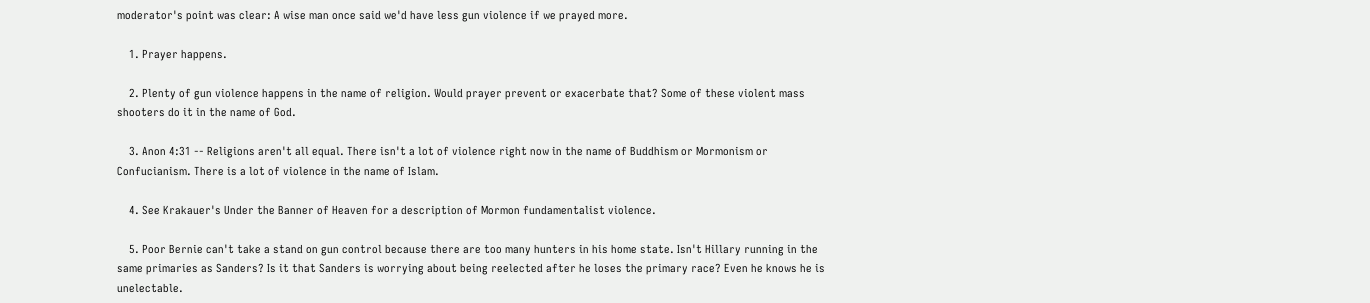moderator's point was clear: A wise man once said we'd have less gun violence if we prayed more.

    1. Prayer happens.

    2. Plenty of gun violence happens in the name of religion. Would prayer prevent or exacerbate that? Some of these violent mass shooters do it in the name of God.

    3. Anon 4:31 -- Religions aren't all equal. There isn't a lot of violence right now in the name of Buddhism or Mormonism or Confucianism. There is a lot of violence in the name of Islam.

    4. See Krakauer's Under the Banner of Heaven for a description of Mormon fundamentalist violence.

    5. Poor Bernie can't take a stand on gun control because there are too many hunters in his home state. Isn't Hillary running in the same primaries as Sanders? Is it that Sanders is worrying about being reelected after he loses the primary race? Even he knows he is unelectable.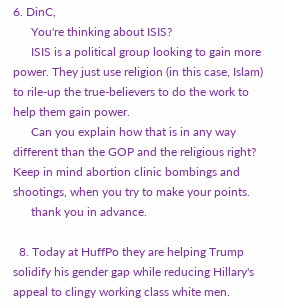6. DinC,
      You're thinking about ISIS?
      ISIS is a political group looking to gain more power. They just use religion (in this case, Islam) to rile-up the true-believers to do the work to help them gain power.
      Can you explain how that is in any way different than the GOP and the religious right? Keep in mind abortion clinic bombings and shootings, when you try to make your points.
      thank you in advance.

  8. Today at HuffPo they are helping Trump solidify his gender gap while reducing Hillary's appeal to clingy working class white men.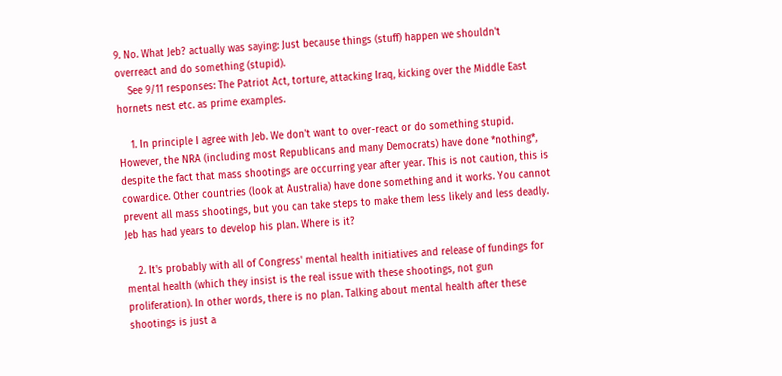9. No. What Jeb? actually was saying: Just because things (stuff) happen we shouldn't overreact and do something (stupid).
    See 9/11 responses: The Patriot Act, torture, attacking Iraq, kicking over the Middle East hornets nest etc. as prime examples.

    1. In principle I agree with Jeb. We don't want to over-react or do something stupid. However, the NRA (including most Republicans and many Democrats) have done *nothing*, despite the fact that mass shootings are occurring year after year. This is not caution, this is cowardice. Other countries (look at Australia) have done something and it works. You cannot prevent all mass shootings, but you can take steps to make them less likely and less deadly. Jeb has had years to develop his plan. Where is it?

    2. It's probably with all of Congress' mental health initiatives and release of fundings for mental health (which they insist is the real issue with these shootings, not gun proliferation). In other words, there is no plan. Talking about mental health after these shootings is just a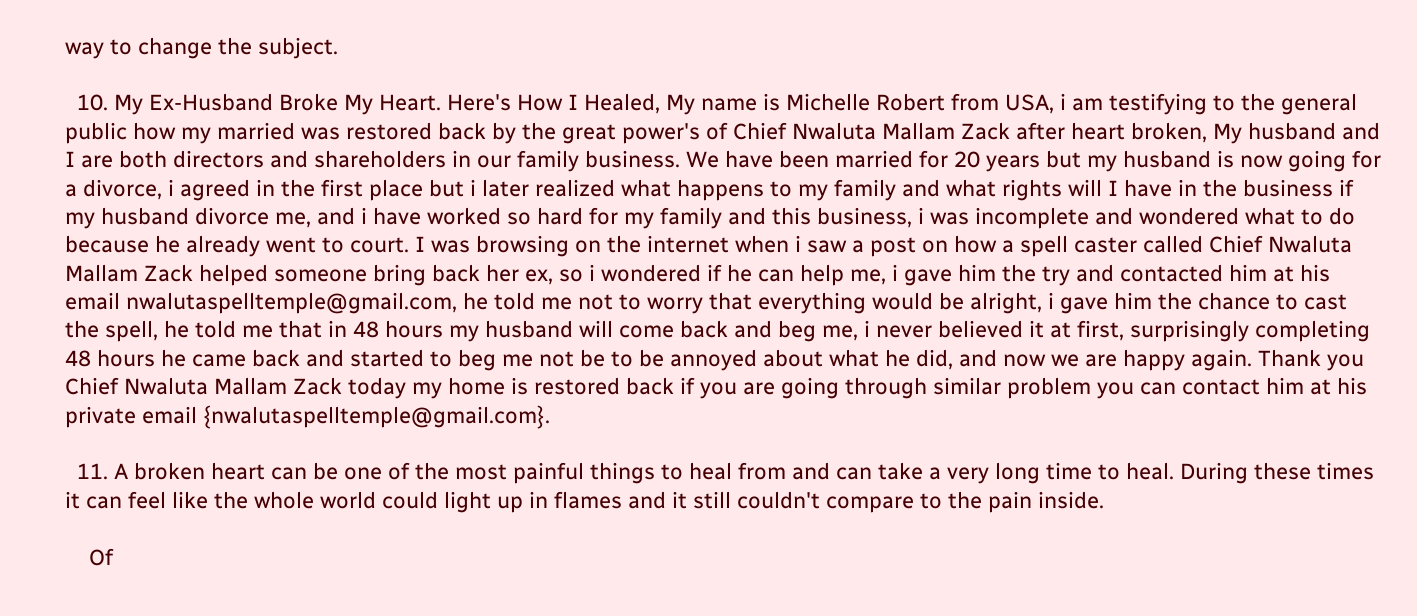way to change the subject.

  10. My Ex-Husband Broke My Heart. Here's How I Healed, My name is Michelle Robert from USA, i am testifying to the general public how my married was restored back by the great power's of Chief Nwaluta Mallam Zack after heart broken, My husband and I are both directors and shareholders in our family business. We have been married for 20 years but my husband is now going for a divorce, i agreed in the first place but i later realized what happens to my family and what rights will I have in the business if my husband divorce me, and i have worked so hard for my family and this business, i was incomplete and wondered what to do because he already went to court. I was browsing on the internet when i saw a post on how a spell caster called Chief Nwaluta Mallam Zack helped someone bring back her ex, so i wondered if he can help me, i gave him the try and contacted him at his email nwalutaspelltemple@gmail.com, he told me not to worry that everything would be alright, i gave him the chance to cast the spell, he told me that in 48 hours my husband will come back and beg me, i never believed it at first, surprisingly completing 48 hours he came back and started to beg me not be to be annoyed about what he did, and now we are happy again. Thank you Chief Nwaluta Mallam Zack today my home is restored back if you are going through similar problem you can contact him at his private email {nwalutaspelltemple@gmail.com}.

  11. A broken heart can be one of the most painful things to heal from and can take a very long time to heal. During these times it can feel like the whole world could light up in flames and it still couldn't compare to the pain inside.

    Of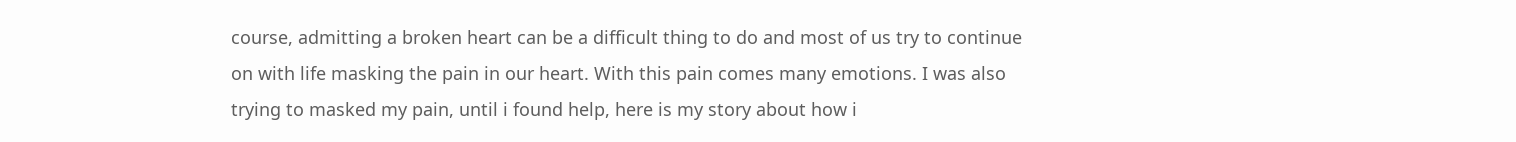course, admitting a broken heart can be a difficult thing to do and most of us try to continue on with life masking the pain in our heart. With this pain comes many emotions. I was also trying to masked my pain, until i found help, here is my story about how i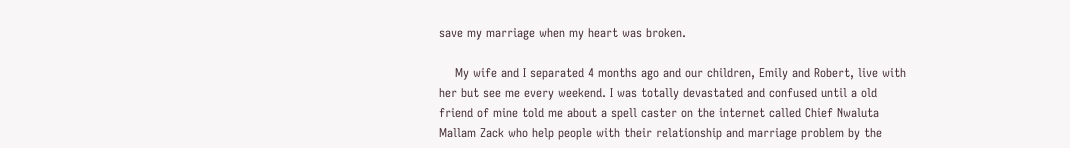save my marriage when my heart was broken.

    My wife and I separated 4 months ago and our children, Emily and Robert, live with her but see me every weekend. I was totally devastated and confused until a old friend of mine told me about a spell caster on the internet called Chief Nwaluta Mallam Zack who help people with their relationship and marriage problem by the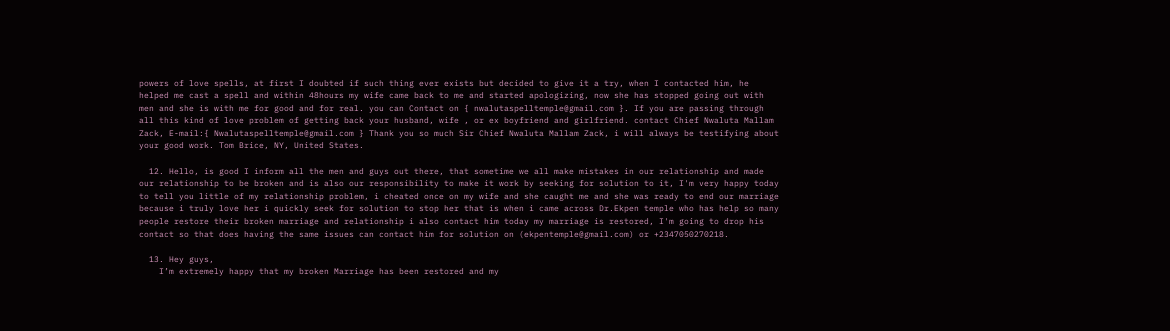powers of love spells, at first I doubted if such thing ever exists but decided to give it a try, when I contacted him, he helped me cast a spell and within 48hours my wife came back to me and started apologizing, now she has stopped going out with men and she is with me for good and for real. you can Contact on { nwalutaspelltemple@gmail.com }. If you are passing through all this kind of love problem of getting back your husband, wife , or ex boyfriend and girlfriend. contact Chief Nwaluta Mallam Zack, E-mail:{ Nwalutaspelltemple@gmail.com } Thank you so much Sir Chief Nwaluta Mallam Zack, i will always be testifying about your good work. Tom Brice, NY, United States.

  12. Hello, is good I inform all the men and guys out there, that sometime we all make mistakes in our relationship and made our relationship to be broken and is also our responsibility to make it work by seeking for solution to it, I'm very happy today to tell you little of my relationship problem, i cheated once on my wife and she caught me and she was ready to end our marriage because i truly love her i quickly seek for solution to stop her that is when i came across Dr.Ekpen temple who has help so many people restore their broken marriage and relationship i also contact him today my marriage is restored, I'm going to drop his contact so that does having the same issues can contact him for solution on (ekpentemple@gmail.com) or +2347050270218.

  13. Hey guys,
    I’m extremely happy that my broken Marriage has been restored and my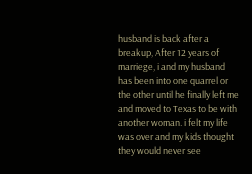husband is back after a breakup, After 12 years of marriege, i and my husband has been into one quarrel or the other until he finally left me and moved to Texas to be with another woman. i felt my life was over and my kids thought they would never see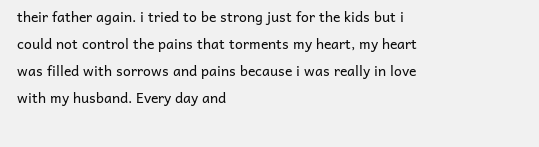their father again. i tried to be strong just for the kids but i could not control the pains that torments my heart, my heart was filled with sorrows and pains because i was really in love with my husband. Every day and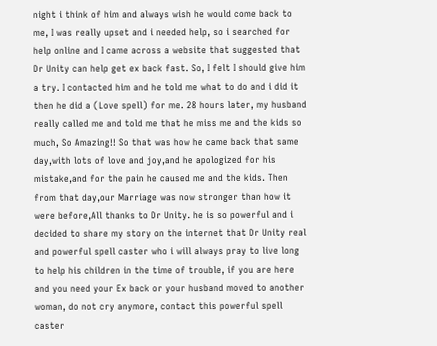night i think of him and always wish he would come back to me, I was really upset and i needed help, so i searched for help online and I came across a website that suggested that Dr Unity can help get ex back fast. So, I felt I should give him a try. I contacted him and he told me what to do and i did it then he did a (Love spell) for me. 28 hours later, my husband really called me and told me that he miss me and the kids so much, So Amazing!! So that was how he came back that same day,with lots of love and joy,and he apologized for his mistake,and for the pain he caused me and the kids. Then from that day,our Marriage was now stronger than how it were before,All thanks to Dr Unity. he is so powerful and i decided to share my story on the internet that Dr Unity real and powerful spell caster who i will always pray to live long to help his children in the time of trouble, if you are here and you need your Ex back or your husband moved to another woman, do not cry anymore, contact this powerful spell caster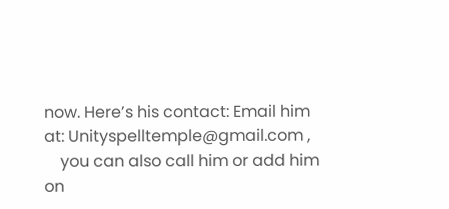now. Here’s his contact: Email him at: Unityspelltemple@gmail.com ,
    you can also call him or add him on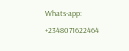Whats-app: +2348071622464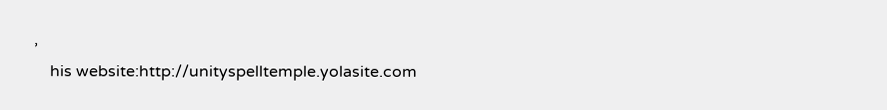,
    his website:http://unityspelltemple.yolasite.com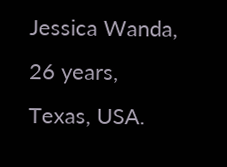Jessica Wanda, 26 years, Texas, USA.